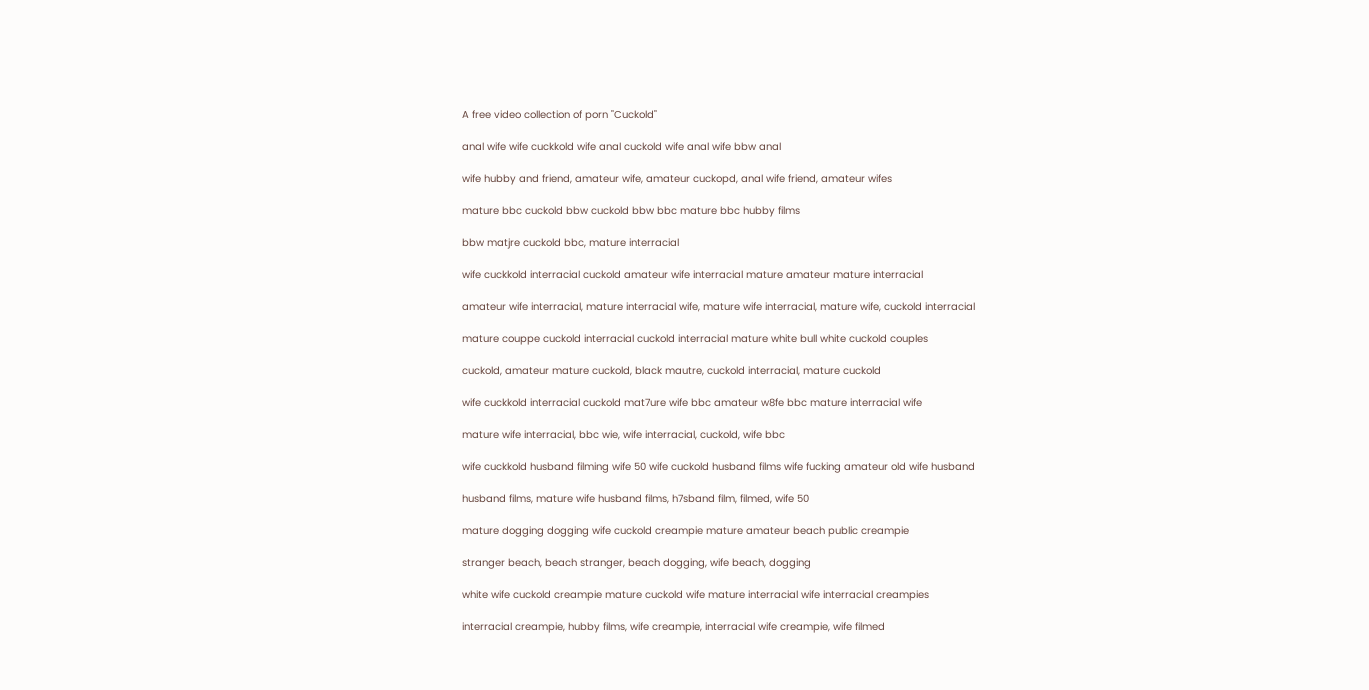A free video collection of porn "Cuckold"

anal wife wife cuckkold wife anal cuckold wife anal wife bbw anal

wife hubby and friend, amateur wife, amateur cuckopd, anal wife friend, amateur wifes

mature bbc cuckold bbw cuckold bbw bbc mature bbc hubby films

bbw matjre cuckold bbc, mature interracial

wife cuckkold interracial cuckold amateur wife interracial mature amateur mature interracial

amateur wife interracial, mature interracial wife, mature wife interracial, mature wife, cuckold interracial

mature couppe cuckold interracial cuckold interracial mature white bull white cuckold couples

cuckold, amateur mature cuckold, black mautre, cuckold interracial, mature cuckold

wife cuckkold interracial cuckold mat7ure wife bbc amateur w8fe bbc mature interracial wife

mature wife interracial, bbc wie, wife interracial, cuckold, wife bbc

wife cuckkold husband filming wife 50 wife cuckold husband films wife fucking amateur old wife husband

husband films, mature wife husband films, h7sband film, filmed, wife 50

mature dogging dogging wife cuckold creampie mature amateur beach public creampie

stranger beach, beach stranger, beach dogging, wife beach, dogging

white wife cuckold creampie mature cuckold wife mature interracial wife interracial creampies

interracial creampie, hubby films, wife creampie, interracial wife creampie, wife filmed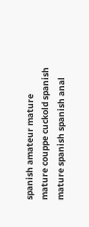spanish amateur mature mature couppe cuckold spanish mature spanish spanish anal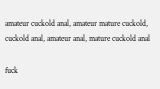amateur cuckold anal, amateur mature cuckold, cuckold anal, amateur anal, mature cuckold anal

fuck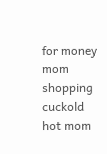for money mom shopping cuckold hot mom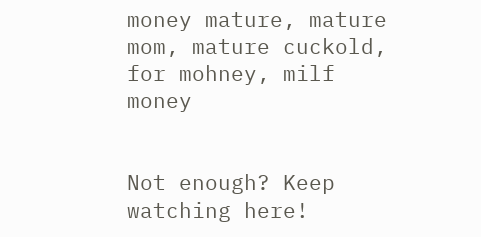money mature, mature mom, mature cuckold, for mohney, milf money


Not enough? Keep watching here!